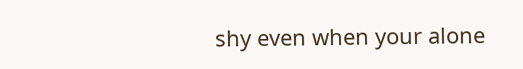shy even when your alone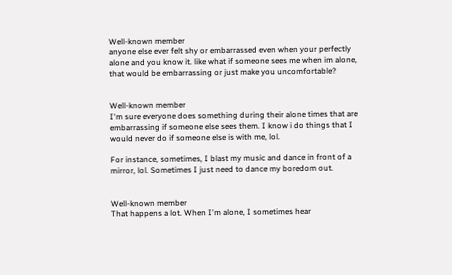Well-known member
anyone else ever felt shy or embarrassed even when your perfectly alone and you know it. like what if someone sees me when im alone, that would be embarrassing or just make you uncomfortable?


Well-known member
I'm sure everyone does something during their alone times that are embarrassing if someone else sees them. I know i do things that I would never do if someone else is with me, lol.

For instance, sometimes, I blast my music and dance in front of a mirror, lol. Sometimes I just need to dance my boredom out.


Well-known member
That happens a lot. When I'm alone, I sometimes hear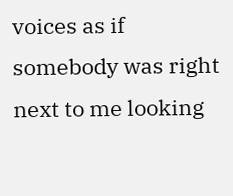voices as if somebody was right next to me looking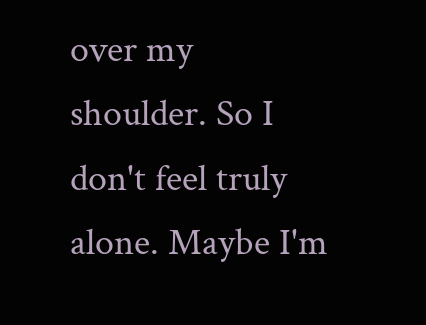over my shoulder. So I don't feel truly alone. Maybe I'm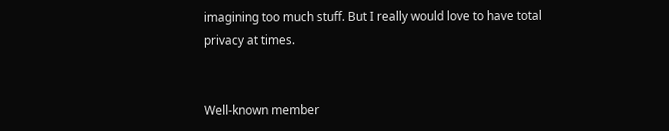imagining too much stuff. But I really would love to have total privacy at times.


Well-known member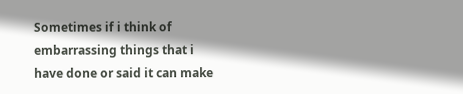Sometimes if i think of embarrassing things that i have done or said it can make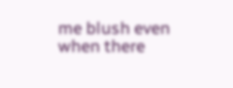me blush even when there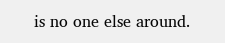is no one else around.